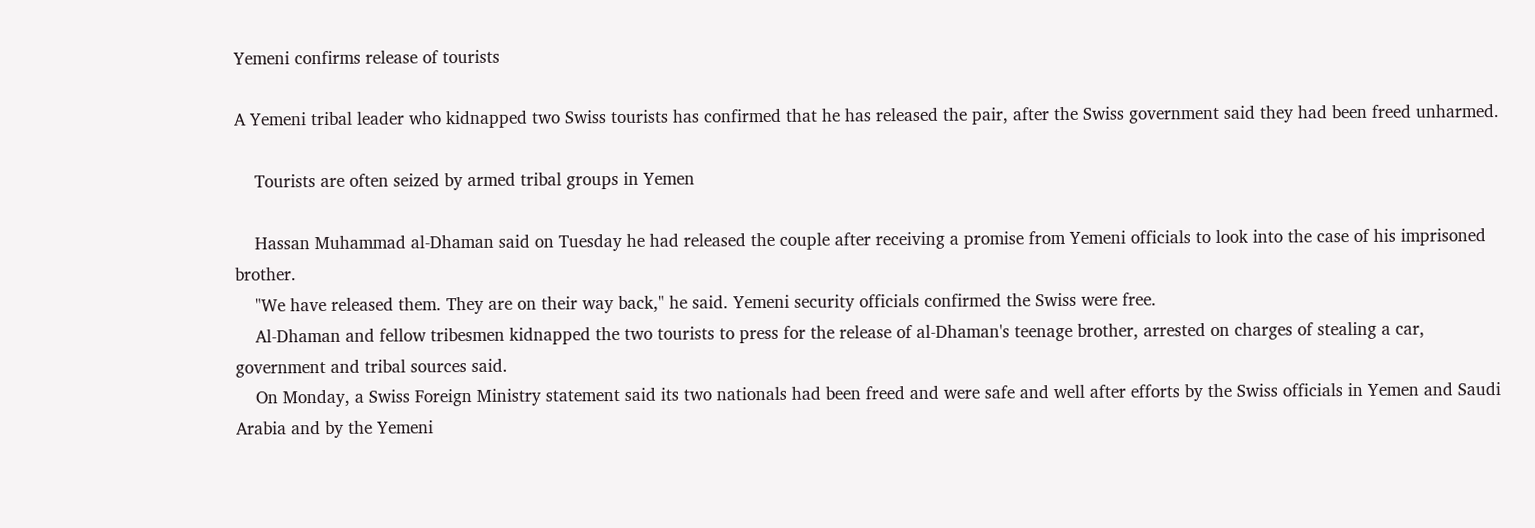Yemeni confirms release of tourists

A Yemeni tribal leader who kidnapped two Swiss tourists has confirmed that he has released the pair, after the Swiss government said they had been freed unharmed.

    Tourists are often seized by armed tribal groups in Yemen

    Hassan Muhammad al-Dhaman said on Tuesday he had released the couple after receiving a promise from Yemeni officials to look into the case of his imprisoned brother.
    "We have released them. They are on their way back," he said. Yemeni security officials confirmed the Swiss were free.
    Al-Dhaman and fellow tribesmen kidnapped the two tourists to press for the release of al-Dhaman's teenage brother, arrested on charges of stealing a car, government and tribal sources said.
    On Monday, a Swiss Foreign Ministry statement said its two nationals had been freed and were safe and well after efforts by the Swiss officials in Yemen and Saudi Arabia and by the Yemeni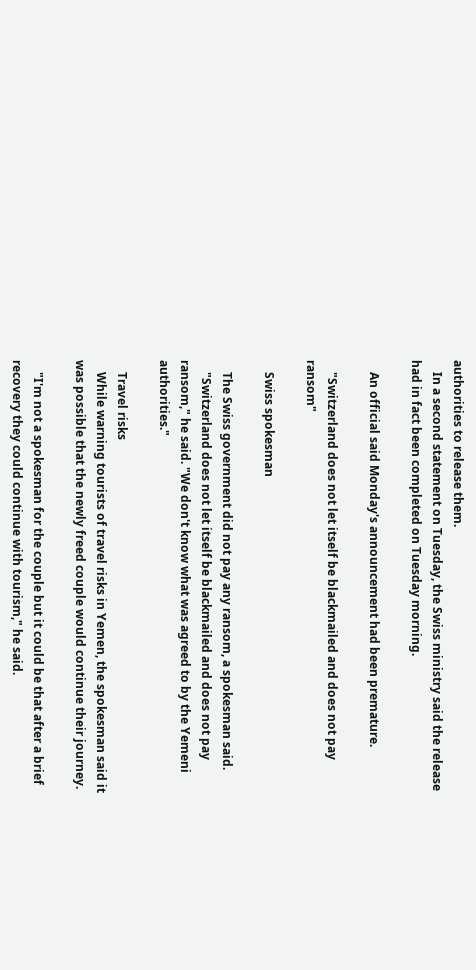authorities to release them.
    In a second statement on Tuesday, the Swiss ministry said the release had in fact been completed on Tuesday morning.

    An official said Monday's announcement had been premature.

    "Switzerland does not let itself be blackmailed and does not pay ransom"

    Swiss spokesman

    The Swiss government did not pay any ransom, a spokesman said.
    "Switzerland does not let itself be blackmailed and does not pay ransom," he said. "We don't know what was agreed to by the Yemeni authorities."

    Travel risks
    While warning tourists of travel risks in Yemen, the spokesman said it was possible that the newly freed couple would continue their journey.

    "I'm not a spokesman for the couple but it could be that after a brief recovery they could continue with tourism," he said.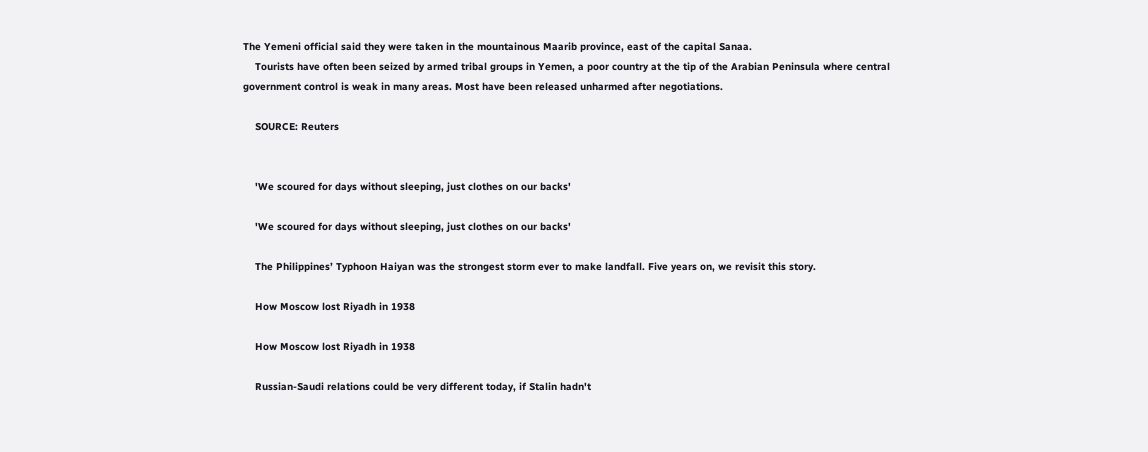The Yemeni official said they were taken in the mountainous Maarib province, east of the capital Sanaa.
    Tourists have often been seized by armed tribal groups in Yemen, a poor country at the tip of the Arabian Peninsula where central government control is weak in many areas. Most have been released unharmed after negotiations.

    SOURCE: Reuters


    'We scoured for days without sleeping, just clothes on our backs'

    'We scoured for days without sleeping, just clothes on our backs'

    The Philippines’ Typhoon Haiyan was the strongest storm ever to make landfall. Five years on, we revisit this story.

    How Moscow lost Riyadh in 1938

    How Moscow lost Riyadh in 1938

    Russian-Saudi relations could be very different today, if Stalin hadn't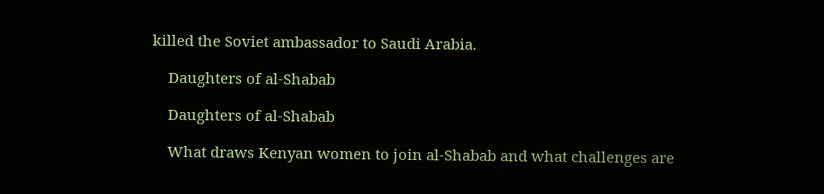killed the Soviet ambassador to Saudi Arabia.

    Daughters of al-Shabab

    Daughters of al-Shabab

    What draws Kenyan women to join al-Shabab and what challenges are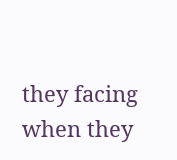they facing when they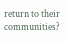return to their communities?